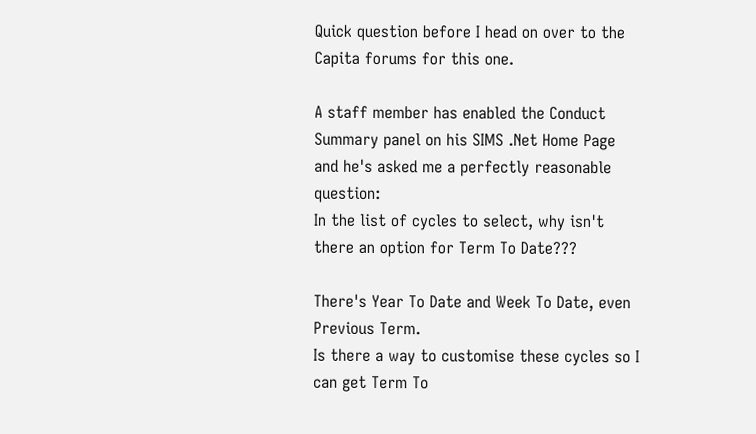Quick question before I head on over to the Capita forums for this one.

A staff member has enabled the Conduct Summary panel on his SIMS .Net Home Page and he's asked me a perfectly reasonable question:
In the list of cycles to select, why isn't there an option for Term To Date???

There's Year To Date and Week To Date, even Previous Term.
Is there a way to customise these cycles so I can get Term To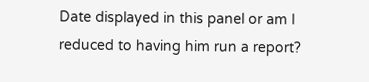Date displayed in this panel or am I reduced to having him run a report?